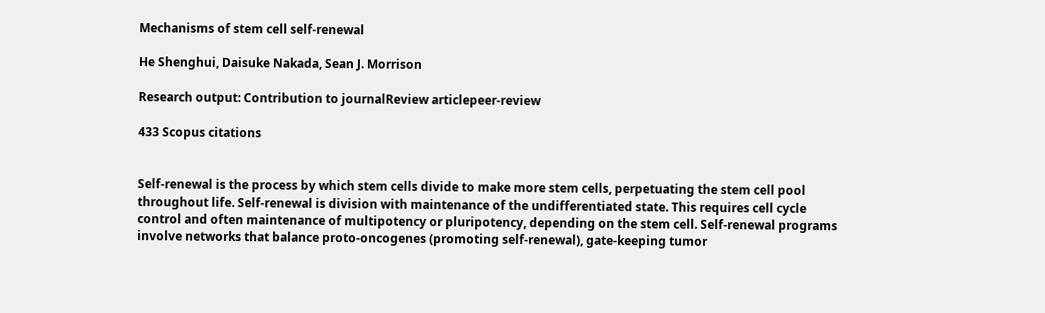Mechanisms of stem cell self-renewal

He Shenghui, Daisuke Nakada, Sean J. Morrison

Research output: Contribution to journalReview articlepeer-review

433 Scopus citations


Self-renewal is the process by which stem cells divide to make more stem cells, perpetuating the stem cell pool throughout life. Self-renewal is division with maintenance of the undifferentiated state. This requires cell cycle control and often maintenance of multipotency or pluripotency, depending on the stem cell. Self-renewal programs involve networks that balance proto-oncogenes (promoting self-renewal), gate-keeping tumor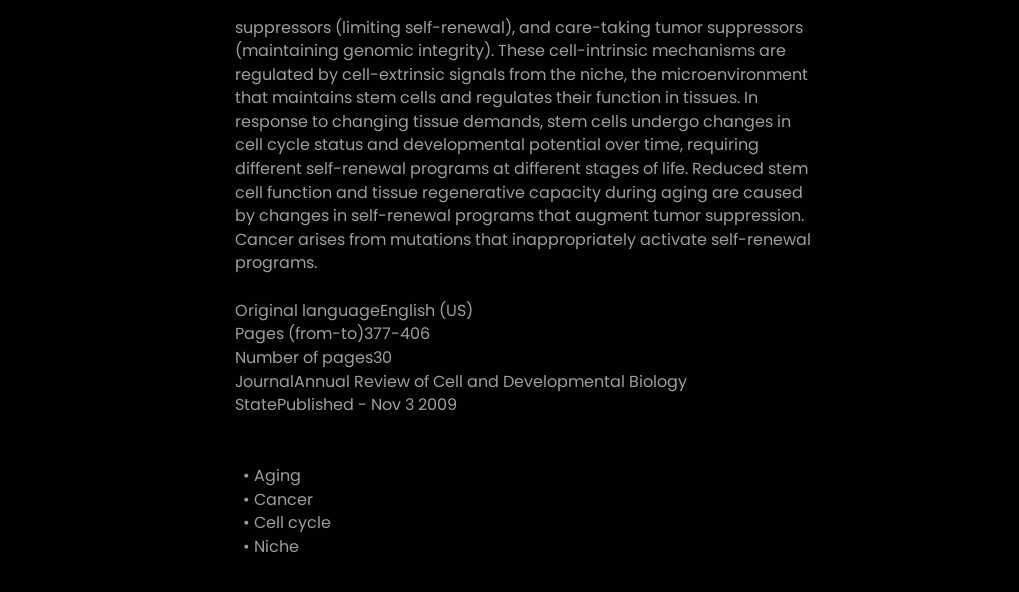suppressors (limiting self-renewal), and care-taking tumor suppressors (maintaining genomic integrity). These cell-intrinsic mechanisms are regulated by cell-extrinsic signals from the niche, the microenvironment that maintains stem cells and regulates their function in tissues. In response to changing tissue demands, stem cells undergo changes in cell cycle status and developmental potential over time, requiring different self-renewal programs at different stages of life. Reduced stem cell function and tissue regenerative capacity during aging are caused by changes in self-renewal programs that augment tumor suppression. Cancer arises from mutations that inappropriately activate self-renewal programs.

Original languageEnglish (US)
Pages (from-to)377-406
Number of pages30
JournalAnnual Review of Cell and Developmental Biology
StatePublished - Nov 3 2009


  • Aging
  • Cancer
  • Cell cycle
  • Niche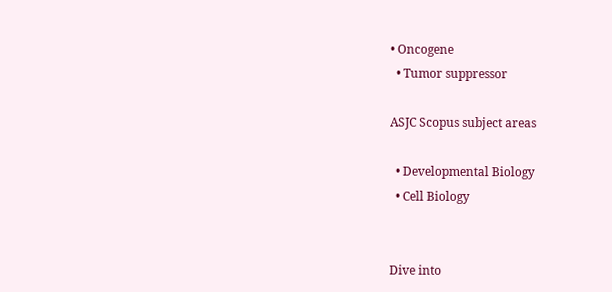• Oncogene
  • Tumor suppressor

ASJC Scopus subject areas

  • Developmental Biology
  • Cell Biology


Dive into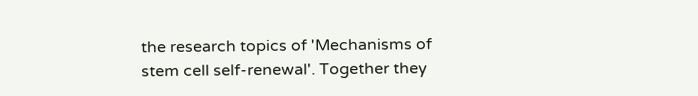the research topics of 'Mechanisms of stem cell self-renewal'. Together they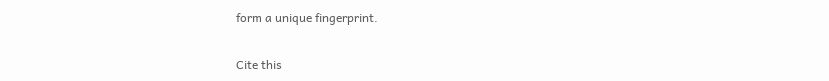form a unique fingerprint.

Cite this